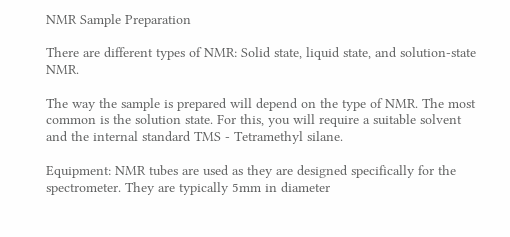NMR Sample Preparation

There are different types of NMR: Solid state, liquid state, and solution-state NMR.

The way the sample is prepared will depend on the type of NMR. The most common is the solution state. For this, you will require a suitable solvent and the internal standard TMS - Tetramethyl silane.

Equipment: NMR tubes are used as they are designed specifically for the spectrometer. They are typically 5mm in diameter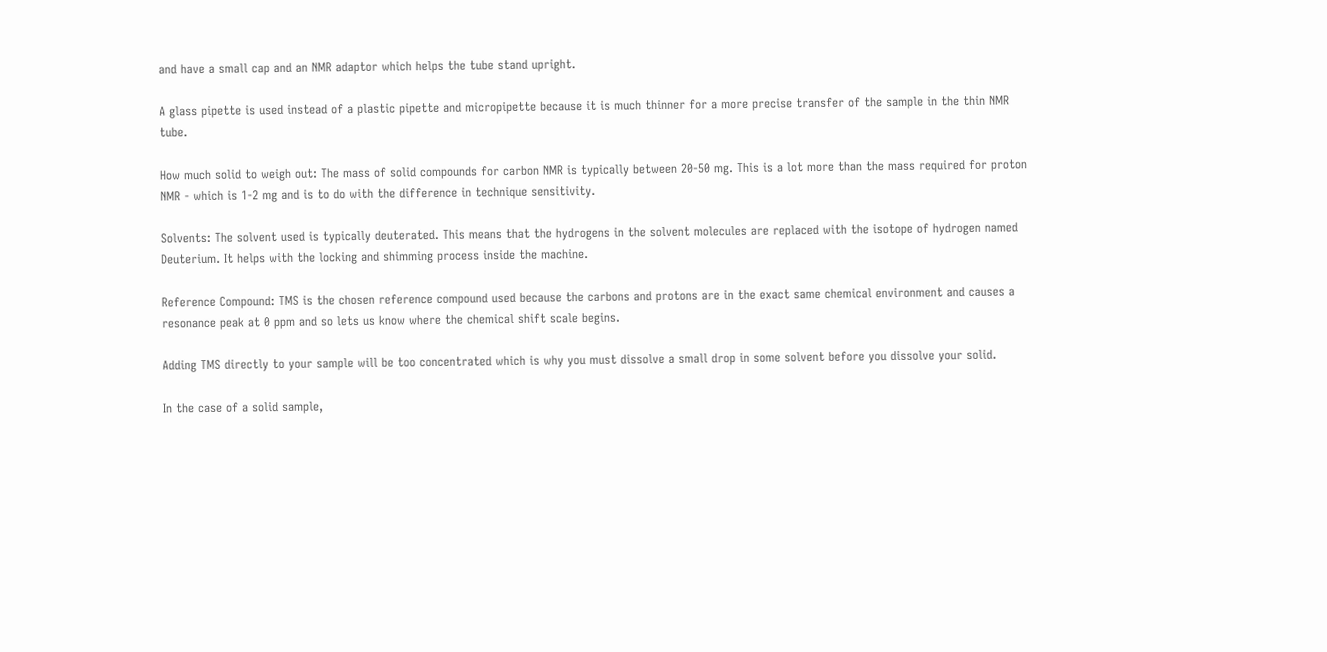and have a small cap and an NMR adaptor which helps the tube stand upright.

A glass pipette is used instead of a plastic pipette and micropipette because it is much thinner for a more precise transfer of the sample in the thin NMR tube.

How much solid to weigh out: The mass of solid compounds for carbon NMR is typically between 20-50 mg. This is a lot more than the mass required for proton NMR - which is 1-2 mg and is to do with the difference in technique sensitivity.

Solvents: The solvent used is typically deuterated. This means that the hydrogens in the solvent molecules are replaced with the isotope of hydrogen named Deuterium. It helps with the locking and shimming process inside the machine.

Reference Compound: TMS is the chosen reference compound used because the carbons and protons are in the exact same chemical environment and causes a resonance peak at 0 ppm and so lets us know where the chemical shift scale begins.

Adding TMS directly to your sample will be too concentrated which is why you must dissolve a small drop in some solvent before you dissolve your solid.

In the case of a solid sample,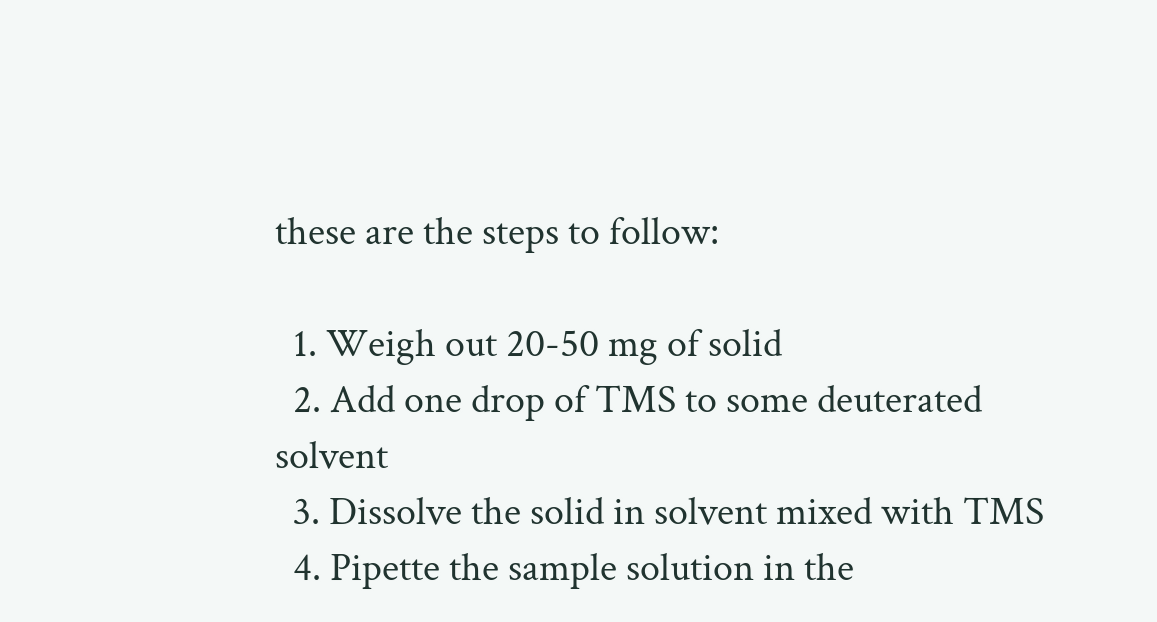these are the steps to follow:

  1. Weigh out 20-50 mg of solid
  2. Add one drop of TMS to some deuterated solvent
  3. Dissolve the solid in solvent mixed with TMS
  4. Pipette the sample solution in the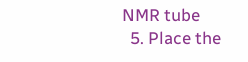NMR tube
  5. Place the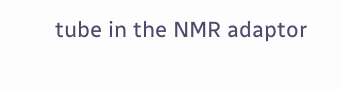tube in the NMR adaptor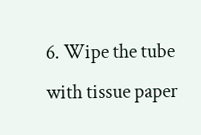6. Wipe the tube with tissue paper